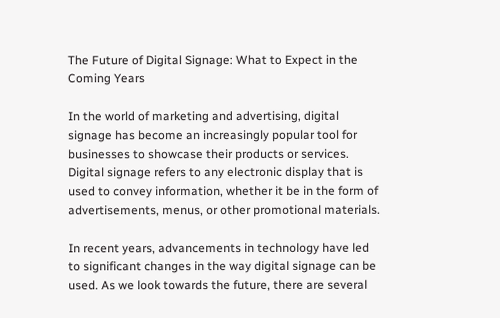The Future of Digital Signage: What to Expect in the Coming Years

In the world of marketing and advertising, digital signage has become an increasingly popular tool for businesses to showcase their products or services. Digital signage refers to any electronic display that is used to convey information, whether it be in the form of advertisements, menus, or other promotional materials.

In recent years, advancements in technology have led to significant changes in the way digital signage can be used. As we look towards the future, there are several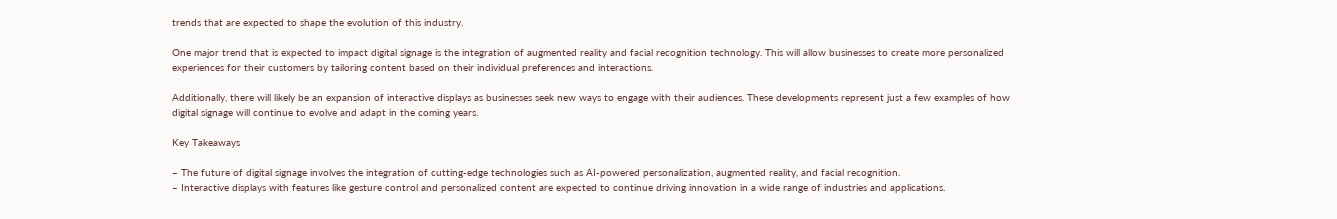trends that are expected to shape the evolution of this industry.

One major trend that is expected to impact digital signage is the integration of augmented reality and facial recognition technology. This will allow businesses to create more personalized experiences for their customers by tailoring content based on their individual preferences and interactions.

Additionally, there will likely be an expansion of interactive displays as businesses seek new ways to engage with their audiences. These developments represent just a few examples of how digital signage will continue to evolve and adapt in the coming years.

Key Takeaways

– The future of digital signage involves the integration of cutting-edge technologies such as AI-powered personalization, augmented reality, and facial recognition.
– Interactive displays with features like gesture control and personalized content are expected to continue driving innovation in a wide range of industries and applications.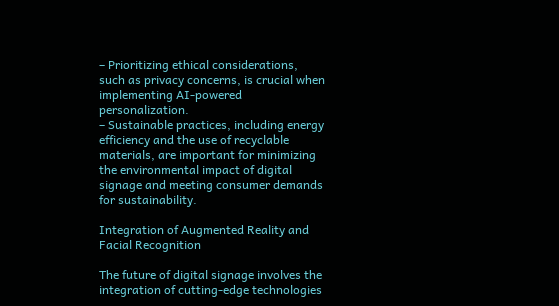– Prioritizing ethical considerations, such as privacy concerns, is crucial when implementing AI-powered personalization.
– Sustainable practices, including energy efficiency and the use of recyclable materials, are important for minimizing the environmental impact of digital signage and meeting consumer demands for sustainability.

Integration of Augmented Reality and Facial Recognition

The future of digital signage involves the integration of cutting-edge technologies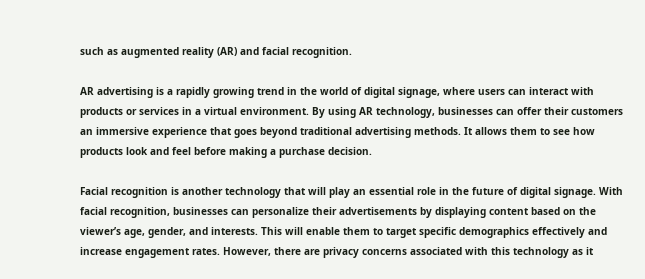such as augmented reality (AR) and facial recognition.

AR advertising is a rapidly growing trend in the world of digital signage, where users can interact with products or services in a virtual environment. By using AR technology, businesses can offer their customers an immersive experience that goes beyond traditional advertising methods. It allows them to see how products look and feel before making a purchase decision.

Facial recognition is another technology that will play an essential role in the future of digital signage. With facial recognition, businesses can personalize their advertisements by displaying content based on the viewer’s age, gender, and interests. This will enable them to target specific demographics effectively and increase engagement rates. However, there are privacy concerns associated with this technology as it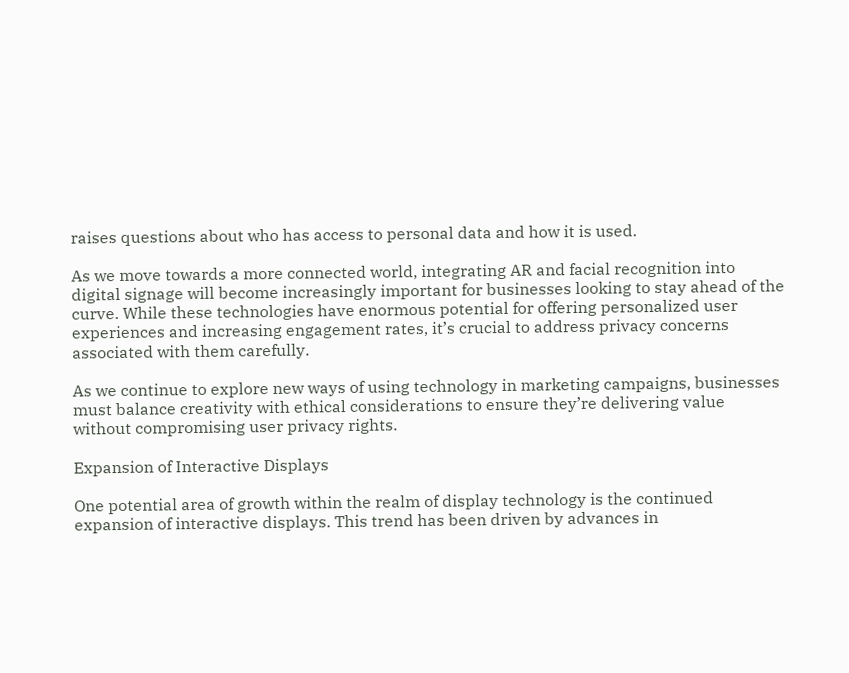raises questions about who has access to personal data and how it is used.

As we move towards a more connected world, integrating AR and facial recognition into digital signage will become increasingly important for businesses looking to stay ahead of the curve. While these technologies have enormous potential for offering personalized user experiences and increasing engagement rates, it’s crucial to address privacy concerns associated with them carefully.

As we continue to explore new ways of using technology in marketing campaigns, businesses must balance creativity with ethical considerations to ensure they’re delivering value without compromising user privacy rights.

Expansion of Interactive Displays

One potential area of growth within the realm of display technology is the continued expansion of interactive displays. This trend has been driven by advances in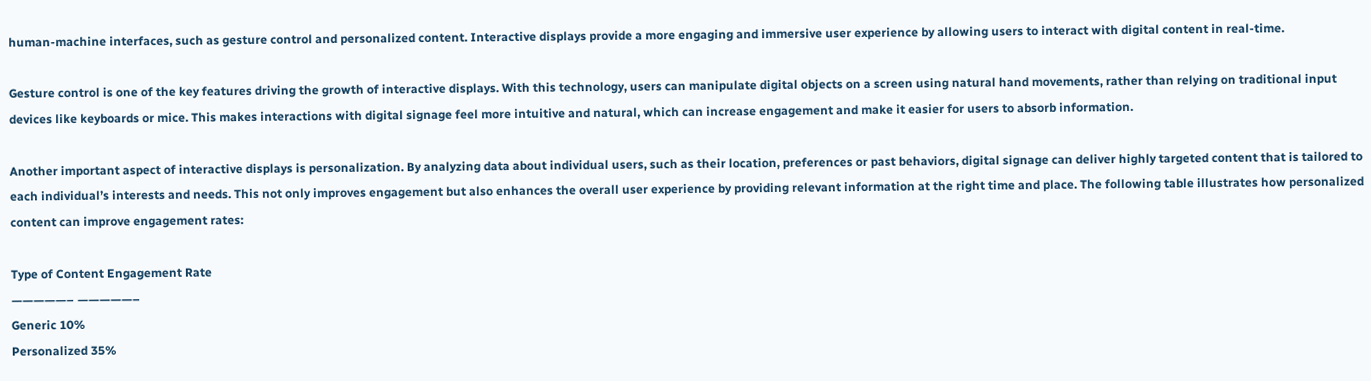human-machine interfaces, such as gesture control and personalized content. Interactive displays provide a more engaging and immersive user experience by allowing users to interact with digital content in real-time.

Gesture control is one of the key features driving the growth of interactive displays. With this technology, users can manipulate digital objects on a screen using natural hand movements, rather than relying on traditional input devices like keyboards or mice. This makes interactions with digital signage feel more intuitive and natural, which can increase engagement and make it easier for users to absorb information.

Another important aspect of interactive displays is personalization. By analyzing data about individual users, such as their location, preferences or past behaviors, digital signage can deliver highly targeted content that is tailored to each individual’s interests and needs. This not only improves engagement but also enhances the overall user experience by providing relevant information at the right time and place. The following table illustrates how personalized content can improve engagement rates:

Type of Content Engagement Rate
—————– —————–
Generic 10%
Personalized 35%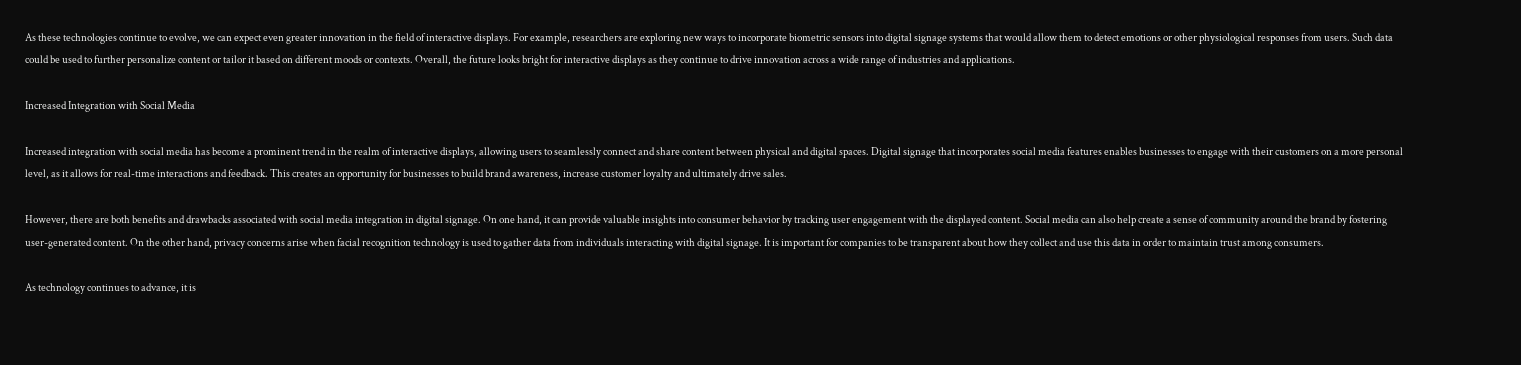As these technologies continue to evolve, we can expect even greater innovation in the field of interactive displays. For example, researchers are exploring new ways to incorporate biometric sensors into digital signage systems that would allow them to detect emotions or other physiological responses from users. Such data could be used to further personalize content or tailor it based on different moods or contexts. Overall, the future looks bright for interactive displays as they continue to drive innovation across a wide range of industries and applications.

Increased Integration with Social Media

Increased integration with social media has become a prominent trend in the realm of interactive displays, allowing users to seamlessly connect and share content between physical and digital spaces. Digital signage that incorporates social media features enables businesses to engage with their customers on a more personal level, as it allows for real-time interactions and feedback. This creates an opportunity for businesses to build brand awareness, increase customer loyalty and ultimately drive sales.

However, there are both benefits and drawbacks associated with social media integration in digital signage. On one hand, it can provide valuable insights into consumer behavior by tracking user engagement with the displayed content. Social media can also help create a sense of community around the brand by fostering user-generated content. On the other hand, privacy concerns arise when facial recognition technology is used to gather data from individuals interacting with digital signage. It is important for companies to be transparent about how they collect and use this data in order to maintain trust among consumers.

As technology continues to advance, it is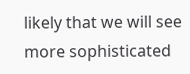likely that we will see more sophisticated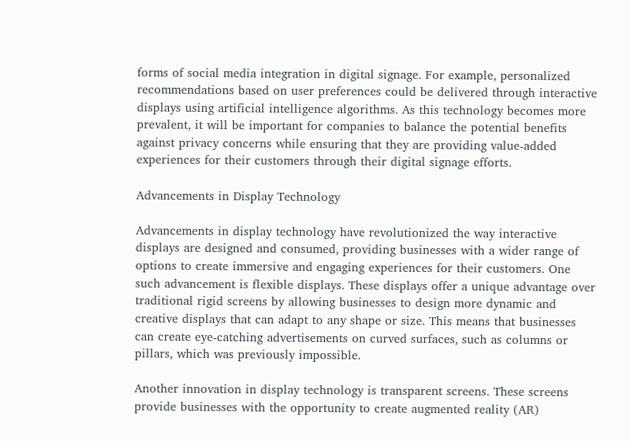forms of social media integration in digital signage. For example, personalized recommendations based on user preferences could be delivered through interactive displays using artificial intelligence algorithms. As this technology becomes more prevalent, it will be important for companies to balance the potential benefits against privacy concerns while ensuring that they are providing value-added experiences for their customers through their digital signage efforts.

Advancements in Display Technology

Advancements in display technology have revolutionized the way interactive displays are designed and consumed, providing businesses with a wider range of options to create immersive and engaging experiences for their customers. One such advancement is flexible displays. These displays offer a unique advantage over traditional rigid screens by allowing businesses to design more dynamic and creative displays that can adapt to any shape or size. This means that businesses can create eye-catching advertisements on curved surfaces, such as columns or pillars, which was previously impossible.

Another innovation in display technology is transparent screens. These screens provide businesses with the opportunity to create augmented reality (AR)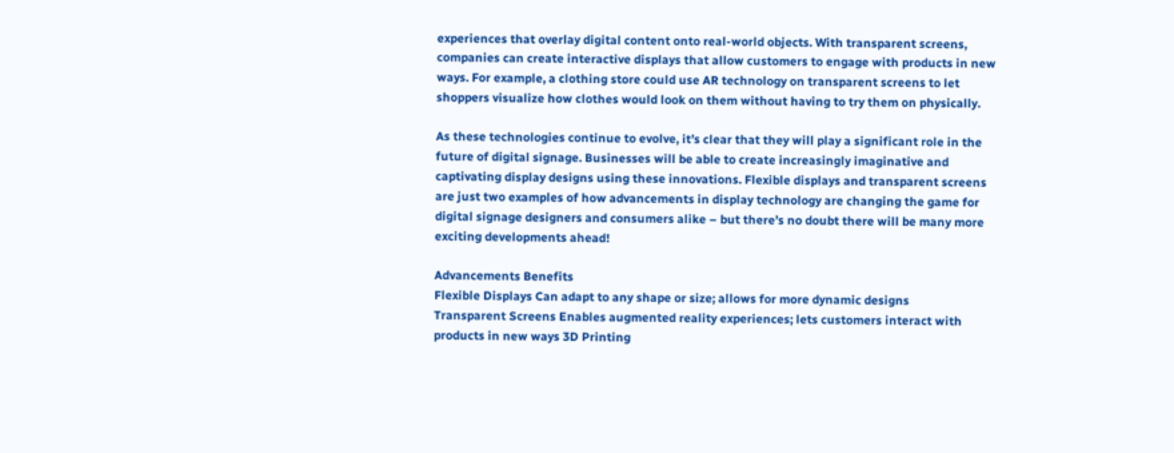experiences that overlay digital content onto real-world objects. With transparent screens, companies can create interactive displays that allow customers to engage with products in new ways. For example, a clothing store could use AR technology on transparent screens to let shoppers visualize how clothes would look on them without having to try them on physically.

As these technologies continue to evolve, it’s clear that they will play a significant role in the future of digital signage. Businesses will be able to create increasingly imaginative and captivating display designs using these innovations. Flexible displays and transparent screens are just two examples of how advancements in display technology are changing the game for digital signage designers and consumers alike – but there’s no doubt there will be many more exciting developments ahead!

Advancements Benefits
Flexible Displays Can adapt to any shape or size; allows for more dynamic designs
Transparent Screens Enables augmented reality experiences; lets customers interact with products in new ways 3D Printing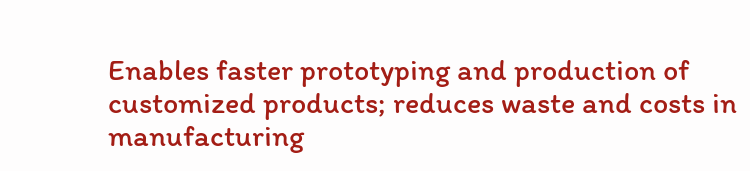Enables faster prototyping and production of customized products; reduces waste and costs in manufacturing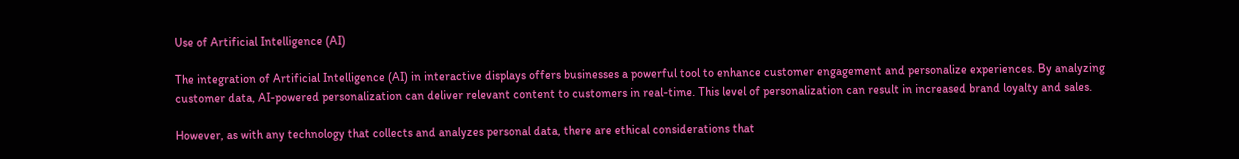Use of Artificial Intelligence (AI)

The integration of Artificial Intelligence (AI) in interactive displays offers businesses a powerful tool to enhance customer engagement and personalize experiences. By analyzing customer data, AI-powered personalization can deliver relevant content to customers in real-time. This level of personalization can result in increased brand loyalty and sales.

However, as with any technology that collects and analyzes personal data, there are ethical considerations that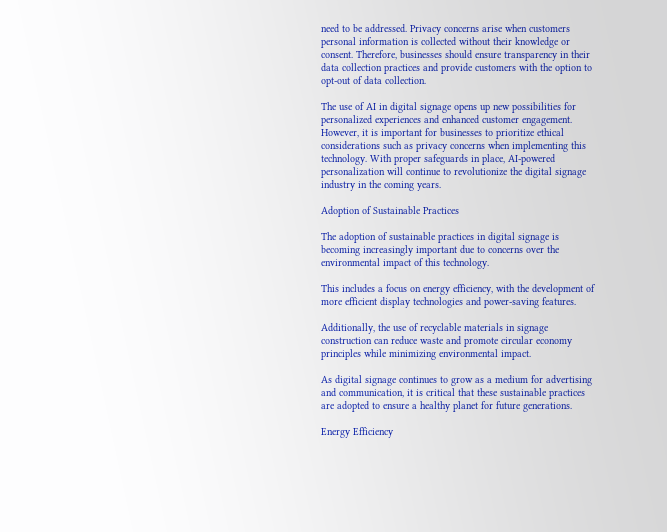need to be addressed. Privacy concerns arise when customers personal information is collected without their knowledge or consent. Therefore, businesses should ensure transparency in their data collection practices and provide customers with the option to opt-out of data collection.

The use of AI in digital signage opens up new possibilities for personalized experiences and enhanced customer engagement. However, it is important for businesses to prioritize ethical considerations such as privacy concerns when implementing this technology. With proper safeguards in place, AI-powered personalization will continue to revolutionize the digital signage industry in the coming years.

Adoption of Sustainable Practices

The adoption of sustainable practices in digital signage is becoming increasingly important due to concerns over the environmental impact of this technology.

This includes a focus on energy efficiency, with the development of more efficient display technologies and power-saving features.

Additionally, the use of recyclable materials in signage construction can reduce waste and promote circular economy principles while minimizing environmental impact.

As digital signage continues to grow as a medium for advertising and communication, it is critical that these sustainable practices are adopted to ensure a healthy planet for future generations.

Energy Efficiency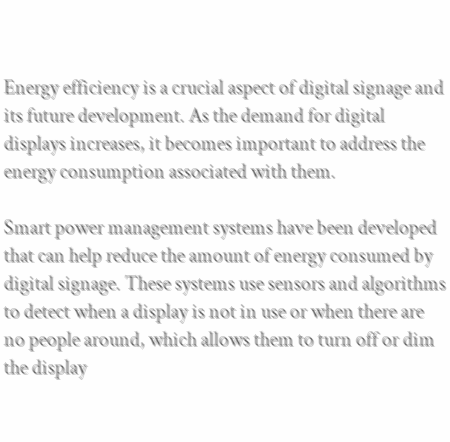Energy efficiency is a crucial aspect of digital signage and its future development. As the demand for digital displays increases, it becomes important to address the energy consumption associated with them.

Smart power management systems have been developed that can help reduce the amount of energy consumed by digital signage. These systems use sensors and algorithms to detect when a display is not in use or when there are no people around, which allows them to turn off or dim the display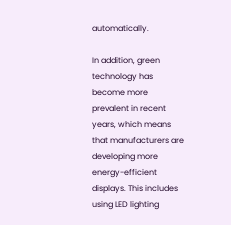automatically.

In addition, green technology has become more prevalent in recent years, which means that manufacturers are developing more energy-efficient displays. This includes using LED lighting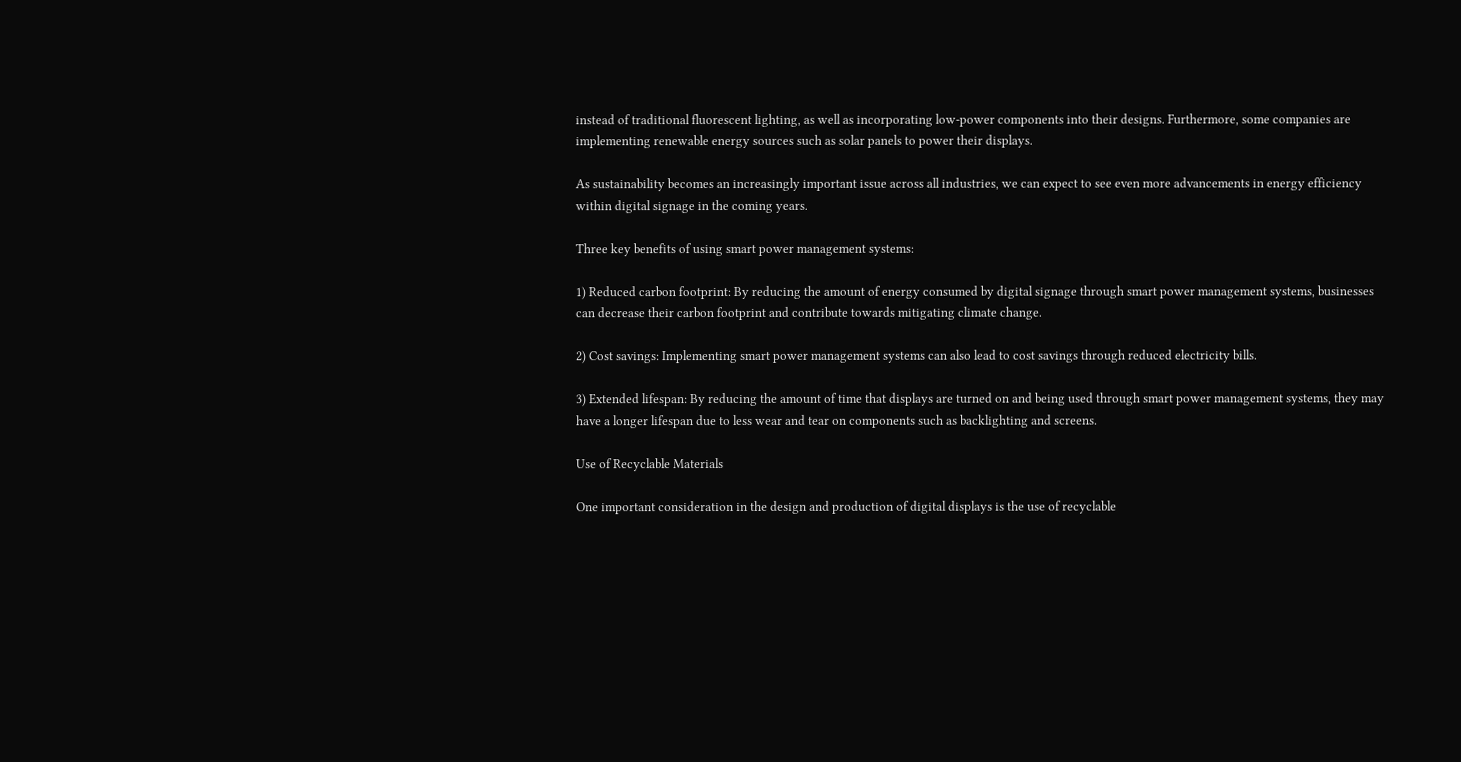instead of traditional fluorescent lighting, as well as incorporating low-power components into their designs. Furthermore, some companies are implementing renewable energy sources such as solar panels to power their displays.

As sustainability becomes an increasingly important issue across all industries, we can expect to see even more advancements in energy efficiency within digital signage in the coming years.

Three key benefits of using smart power management systems:

1) Reduced carbon footprint: By reducing the amount of energy consumed by digital signage through smart power management systems, businesses can decrease their carbon footprint and contribute towards mitigating climate change.

2) Cost savings: Implementing smart power management systems can also lead to cost savings through reduced electricity bills.

3) Extended lifespan: By reducing the amount of time that displays are turned on and being used through smart power management systems, they may have a longer lifespan due to less wear and tear on components such as backlighting and screens.

Use of Recyclable Materials

One important consideration in the design and production of digital displays is the use of recyclable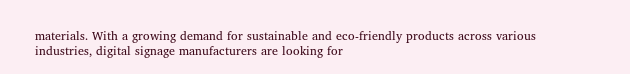materials. With a growing demand for sustainable and eco-friendly products across various industries, digital signage manufacturers are looking for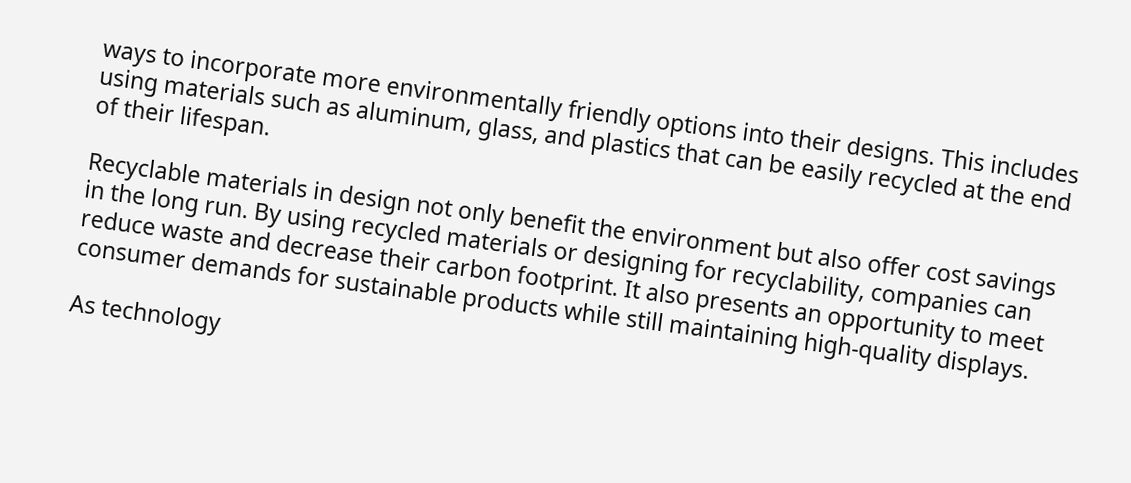ways to incorporate more environmentally friendly options into their designs. This includes using materials such as aluminum, glass, and plastics that can be easily recycled at the end of their lifespan.

Recyclable materials in design not only benefit the environment but also offer cost savings in the long run. By using recycled materials or designing for recyclability, companies can reduce waste and decrease their carbon footprint. It also presents an opportunity to meet consumer demands for sustainable products while still maintaining high-quality displays.

As technology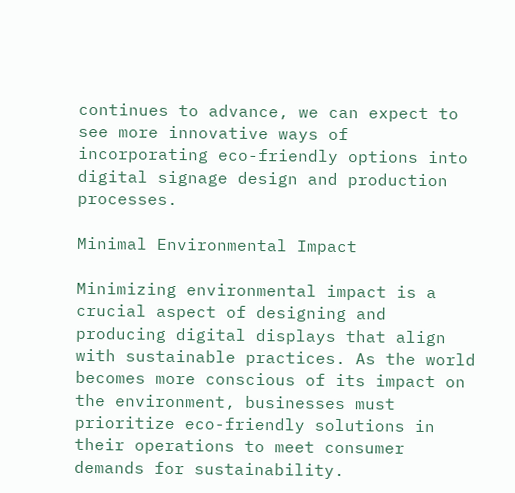continues to advance, we can expect to see more innovative ways of incorporating eco-friendly options into digital signage design and production processes.

Minimal Environmental Impact

Minimizing environmental impact is a crucial aspect of designing and producing digital displays that align with sustainable practices. As the world becomes more conscious of its impact on the environment, businesses must prioritize eco-friendly solutions in their operations to meet consumer demands for sustainability.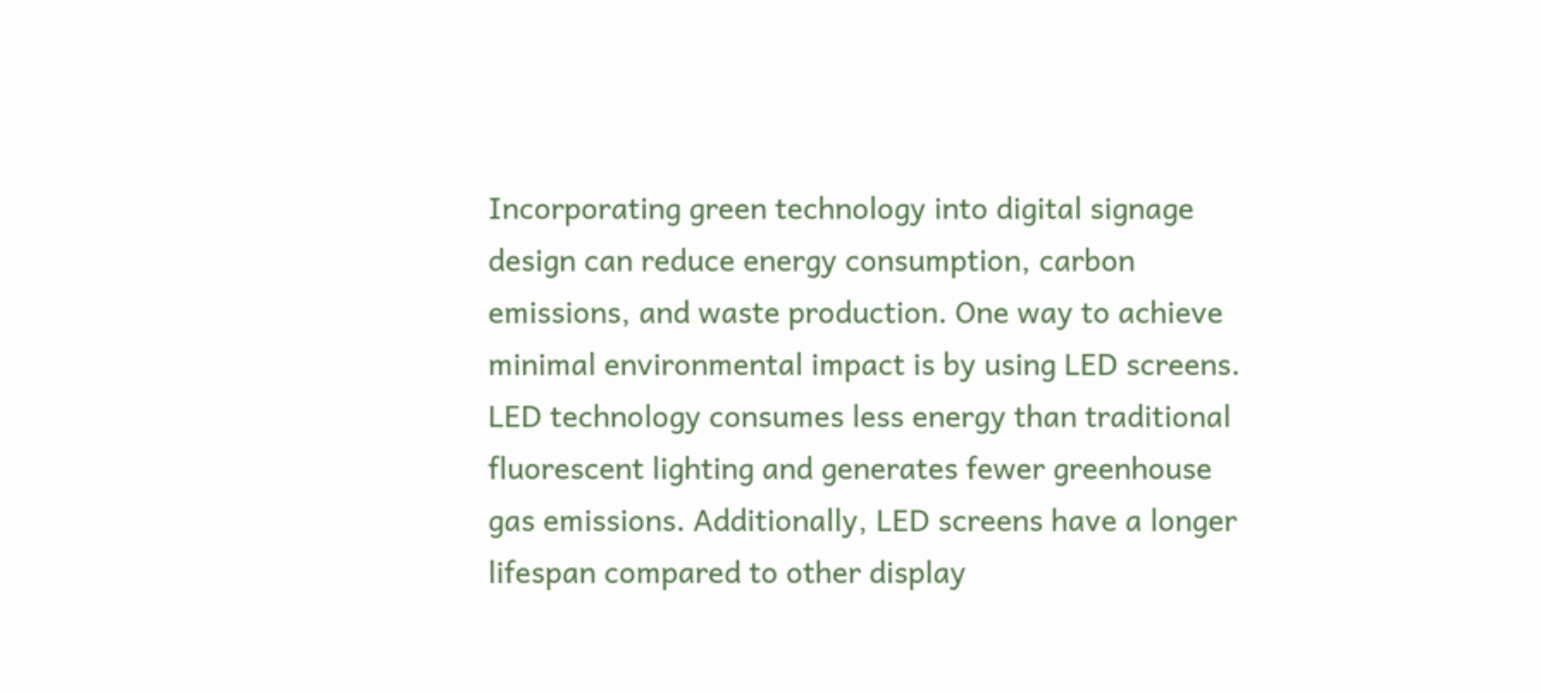Incorporating green technology into digital signage design can reduce energy consumption, carbon emissions, and waste production. One way to achieve minimal environmental impact is by using LED screens. LED technology consumes less energy than traditional fluorescent lighting and generates fewer greenhouse gas emissions. Additionally, LED screens have a longer lifespan compared to other display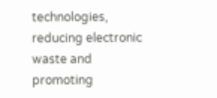technologies, reducing electronic waste and promoting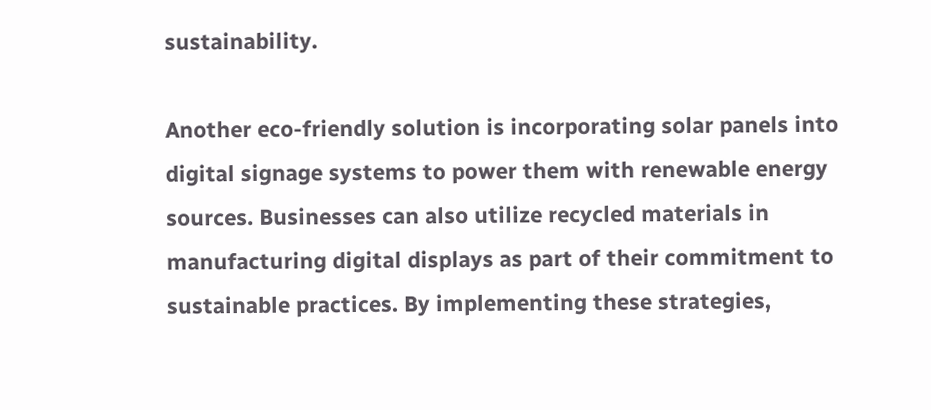sustainability.

Another eco-friendly solution is incorporating solar panels into digital signage systems to power them with renewable energy sources. Businesses can also utilize recycled materials in manufacturing digital displays as part of their commitment to sustainable practices. By implementing these strategies,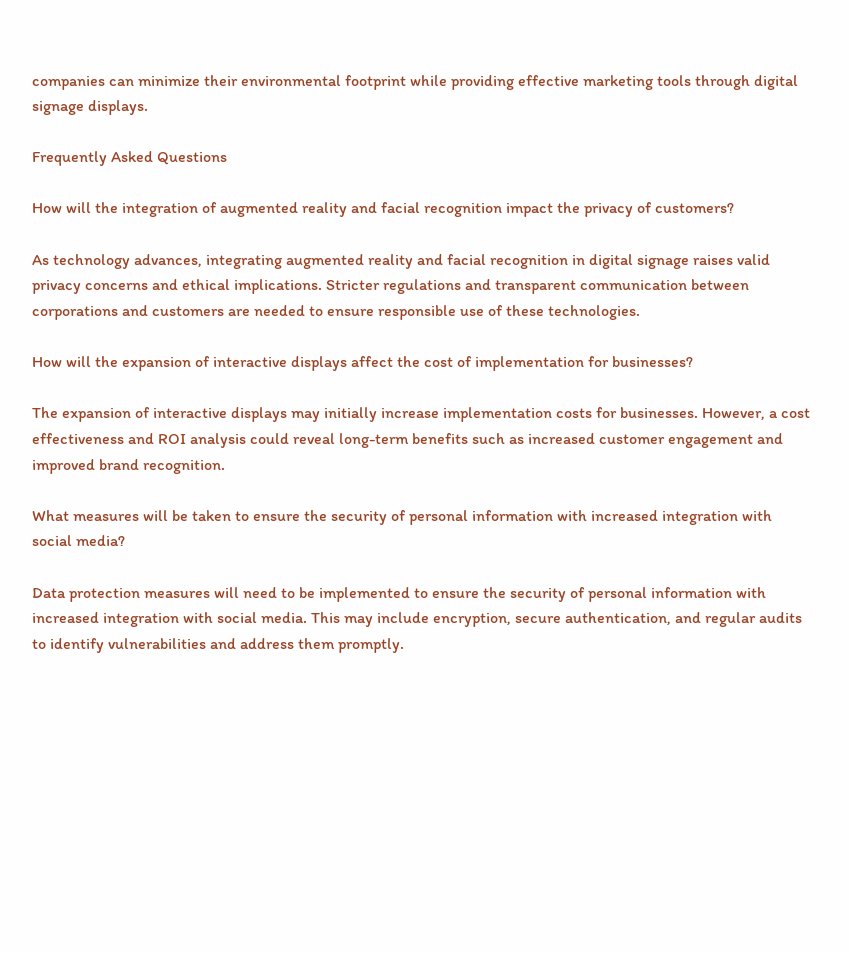companies can minimize their environmental footprint while providing effective marketing tools through digital signage displays.

Frequently Asked Questions

How will the integration of augmented reality and facial recognition impact the privacy of customers?

As technology advances, integrating augmented reality and facial recognition in digital signage raises valid privacy concerns and ethical implications. Stricter regulations and transparent communication between corporations and customers are needed to ensure responsible use of these technologies.

How will the expansion of interactive displays affect the cost of implementation for businesses?

The expansion of interactive displays may initially increase implementation costs for businesses. However, a cost effectiveness and ROI analysis could reveal long-term benefits such as increased customer engagement and improved brand recognition.

What measures will be taken to ensure the security of personal information with increased integration with social media?

Data protection measures will need to be implemented to ensure the security of personal information with increased integration with social media. This may include encryption, secure authentication, and regular audits to identify vulnerabilities and address them promptly.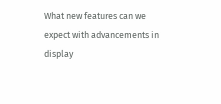What new features can we expect with advancements in display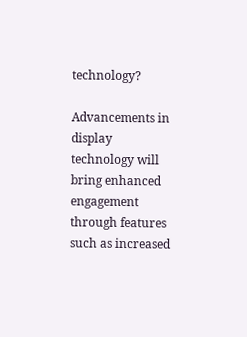technology?

Advancements in display technology will bring enhanced engagement through features such as increased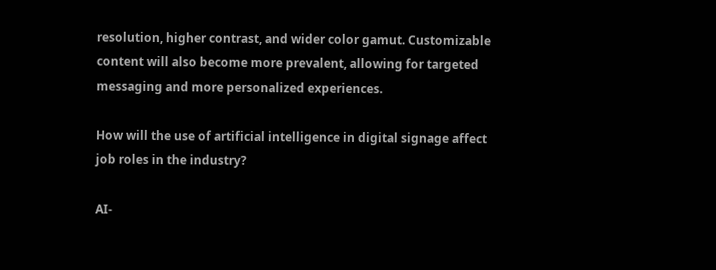resolution, higher contrast, and wider color gamut. Customizable content will also become more prevalent, allowing for targeted messaging and more personalized experiences.

How will the use of artificial intelligence in digital signage affect job roles in the industry?

AI-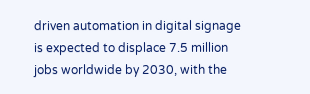driven automation in digital signage is expected to displace 7.5 million jobs worldwide by 2030, with the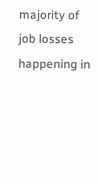majority of job losses happening in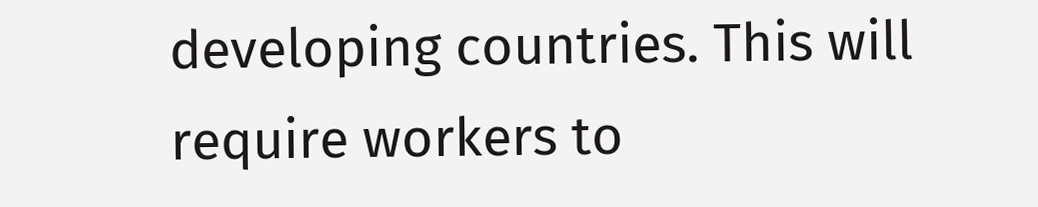developing countries. This will require workers to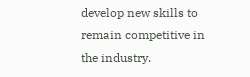develop new skills to remain competitive in the industry.